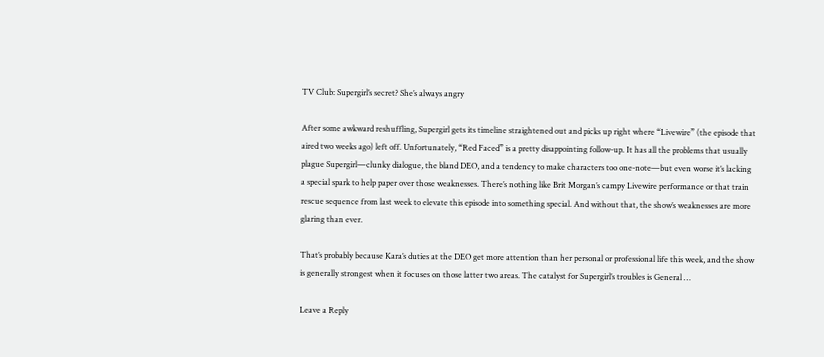TV Club: Supergirl’s secret? She’s always angry

After some awkward reshuffling, Supergirl gets its timeline straightened out and picks up right where “Livewire” (the episode that aired two weeks ago) left off. Unfortunately, “Red Faced” is a pretty disappointing follow-up. It has all the problems that usually plague Supergirl—clunky dialogue, the bland DEO, and a tendency to make characters too one-note—but even worse it’s lacking a special spark to help paper over those weaknesses. There’s nothing like Brit Morgan’s campy Livewire performance or that train rescue sequence from last week to elevate this episode into something special. And without that, the show’s weaknesses are more glaring than ever.

That’s probably because Kara’s duties at the DEO get more attention than her personal or professional life this week, and the show is generally strongest when it focuses on those latter two areas. The catalyst for Supergirl’s troubles is General …

Leave a Reply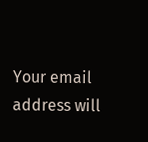Your email address will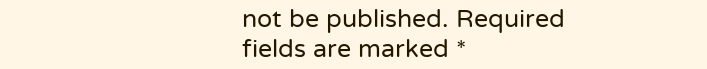not be published. Required fields are marked *